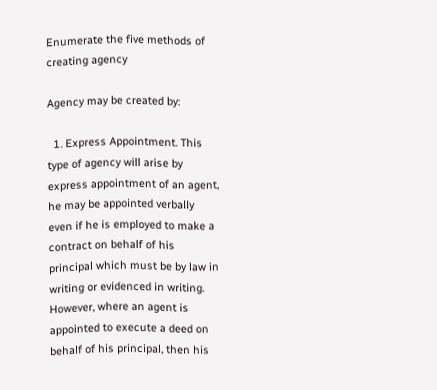Enumerate the five methods of creating agency

Agency may be created by:

  1. Express Appointment. This type of agency will arise by express appointment of an agent, he may be appointed verbally even if he is employed to make a contract on behalf of his principal which must be by law in writing or evidenced in writing. However, where an agent is appointed to execute a deed on behalf of his principal, then his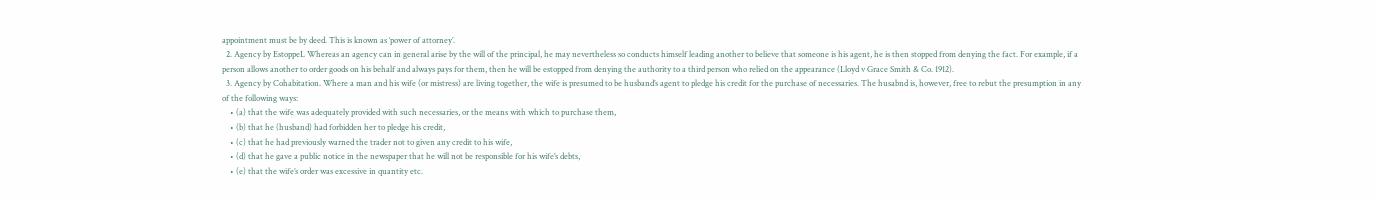appointment must be by deed. This is known as ‘power of attorney’.
  2. Agency by EstoppeL Whereas an agency can in general arise by the will of the principal, he may nevertheless so conducts himself leading another to believe that someone is his agent, he is then stopped from denying the fact. For example, if a person allows another to order goods on his behalf and always pays for them, then he will be estopped from denying the authority to a third person who relied on the appearance (Lloyd v Grace Smith & Co. 1912).
  3. Agency by Cohabitation. Where a man and his wife (or mistress) are living together, the wife is presumed to be husband’s agent to pledge his credit for the purchase of necessaries. The husabnd is, however, free to rebut the presumption in any of the following ways:
    • (a) that the wife was adequately provided with such necessaries, or the means with which to purchase them,
    • (b) that he (husband) had forbidden her to pledge his credit,
    • (c) that he had previously warned the trader not to given any credit to his wife,
    • (d) that he gave a public notice in the newspaper that he will not be responsible for his wife’s debts,
    • (e) that the wife’s order was excessive in quantity etc.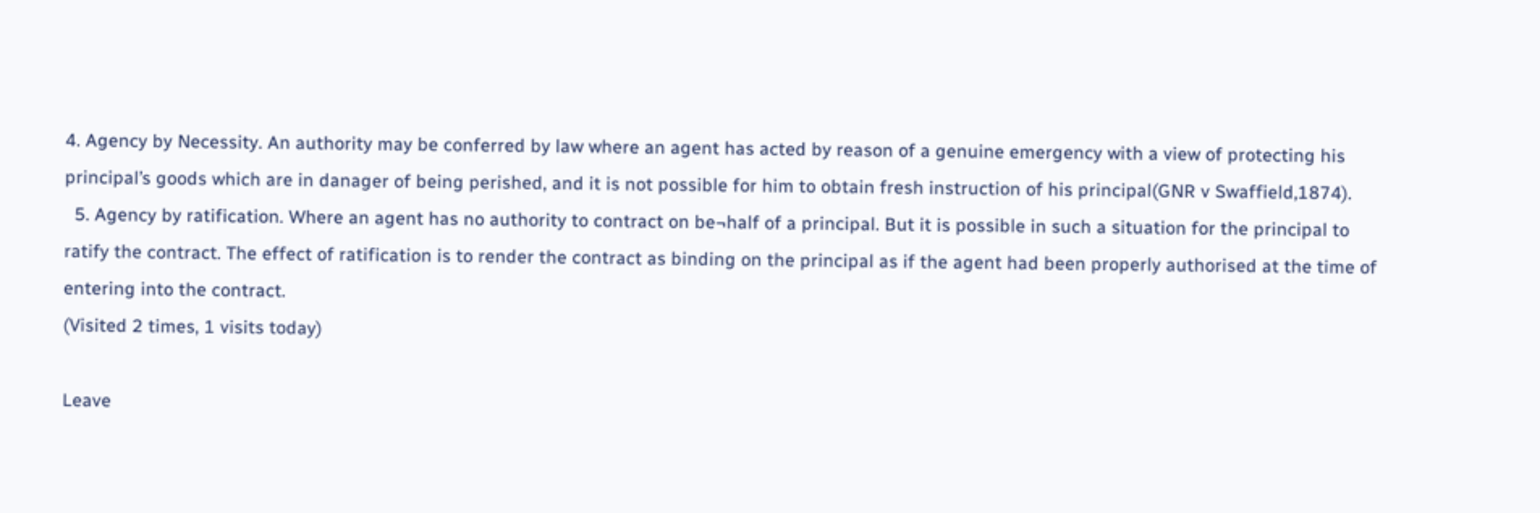4. Agency by Necessity. An authority may be conferred by law where an agent has acted by reason of a genuine emergency with a view of protecting his principal’s goods which are in danager of being perished, and it is not possible for him to obtain fresh instruction of his principal(GNR v Swaffield,1874).
  5. Agency by ratification. Where an agent has no authority to contract on be¬half of a principal. But it is possible in such a situation for the principal to ratify the contract. The effect of ratification is to render the contract as binding on the principal as if the agent had been properly authorised at the time of entering into the contract.
(Visited 2 times, 1 visits today)

Leave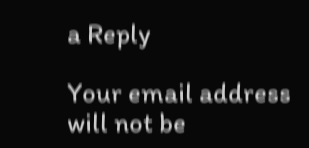a Reply

Your email address will not be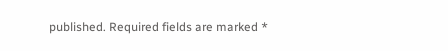published. Required fields are marked *